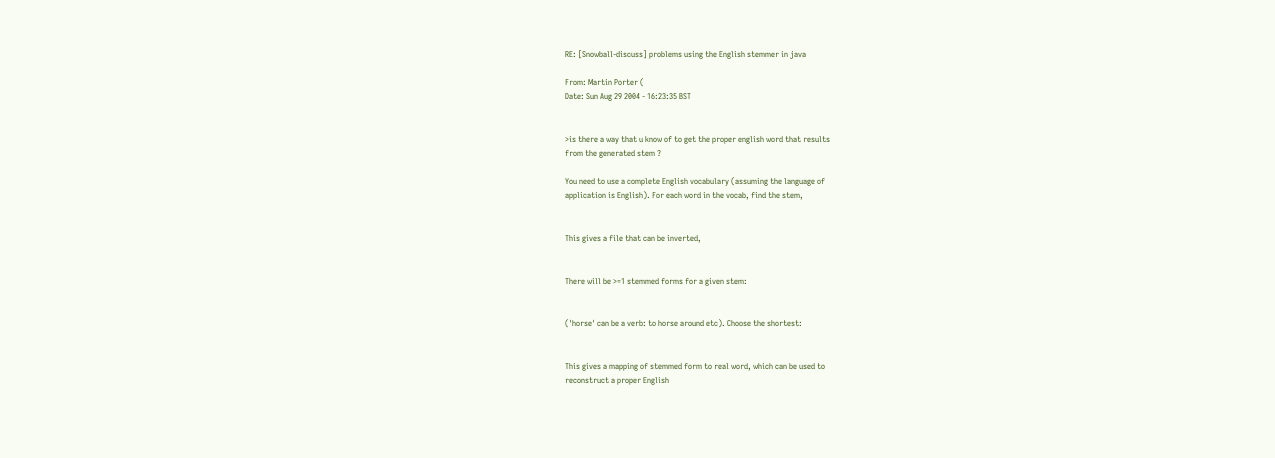RE: [Snowball-discuss] problems using the English stemmer in java

From: Martin Porter (
Date: Sun Aug 29 2004 - 16:23:35 BST


>is there a way that u know of to get the proper english word that results
from the generated stem ?

You need to use a complete English vocabulary (assuming the language of
application is English). For each word in the vocab, find the stem,


This gives a file that can be inverted,


There will be >=1 stemmed forms for a given stem:


('horse' can be a verb: to horse around etc). Choose the shortest:


This gives a mapping of stemmed form to real word, which can be used to
reconstruct a proper English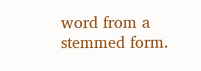word from a stemmed form.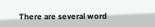There are several word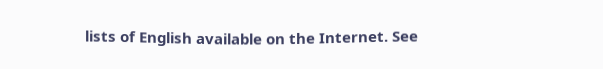lists of English available on the Internet. See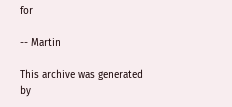for

-- Martin

This archive was generated by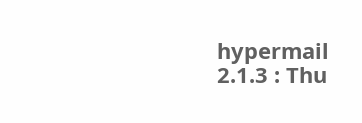hypermail 2.1.3 : Thu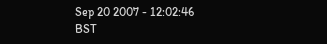Sep 20 2007 - 12:02:46 BST